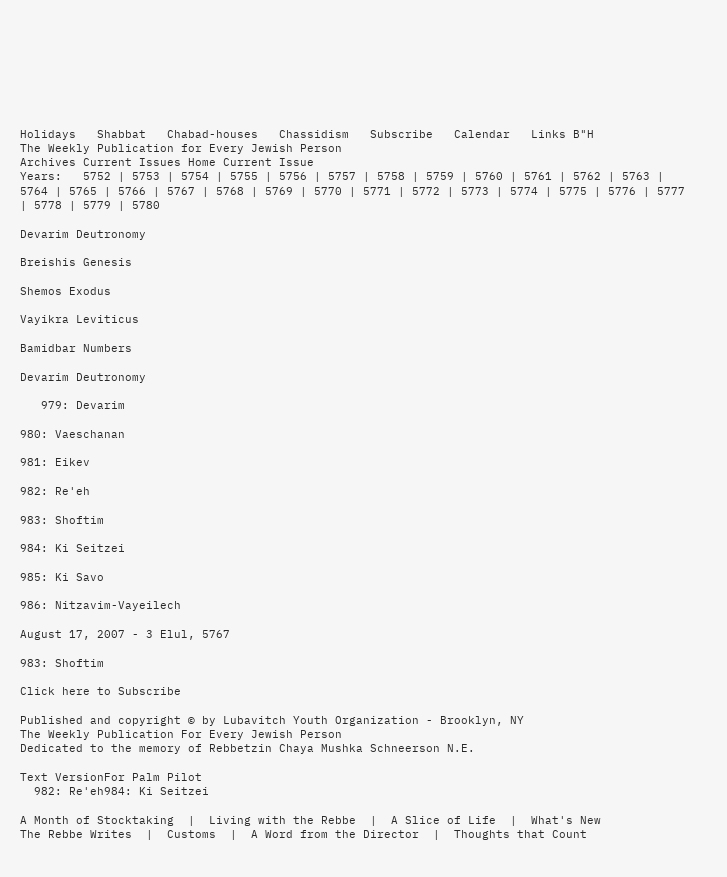Holidays   Shabbat   Chabad-houses   Chassidism   Subscribe   Calendar   Links B"H
The Weekly Publication for Every Jewish Person
Archives Current Issues Home Current Issue
Years:   5752 | 5753 | 5754 | 5755 | 5756 | 5757 | 5758 | 5759 | 5760 | 5761 | 5762 | 5763 | 5764 | 5765 | 5766 | 5767 | 5768 | 5769 | 5770 | 5771 | 5772 | 5773 | 5774 | 5775 | 5776 | 5777 | 5778 | 5779 | 5780

Devarim Deutronomy

Breishis Genesis

Shemos Exodus

Vayikra Leviticus

Bamidbar Numbers

Devarim Deutronomy

   979: Devarim

980: Vaeschanan

981: Eikev

982: Re'eh

983: Shoftim

984: Ki Seitzei

985: Ki Savo

986: Nitzavim-Vayeilech

August 17, 2007 - 3 Elul, 5767

983: Shoftim

Click here to Subscribe

Published and copyright © by Lubavitch Youth Organization - Brooklyn, NY
The Weekly Publication For Every Jewish Person
Dedicated to the memory of Rebbetzin Chaya Mushka Schneerson N.E.

Text VersionFor Palm Pilot
  982: Re'eh984: Ki Seitzei

A Month of Stocktaking  |  Living with the Rebbe  |  A Slice of Life  |  What's New
The Rebbe Writes  |  Customs  |  A Word from the Director  |  Thoughts that Count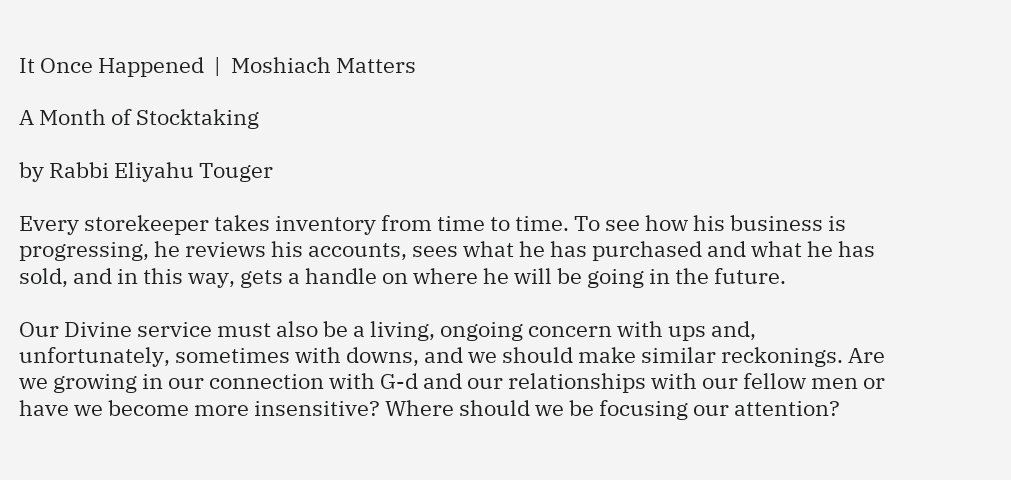It Once Happened  |  Moshiach Matters

A Month of Stocktaking

by Rabbi Eliyahu Touger

Every storekeeper takes inventory from time to time. To see how his business is progressing, he reviews his accounts, sees what he has purchased and what he has sold, and in this way, gets a handle on where he will be going in the future.

Our Divine service must also be a living, ongoing concern with ups and, unfortunately, sometimes with downs, and we should make similar reckonings. Are we growing in our connection with G-d and our relationships with our fellow men or have we become more insensitive? Where should we be focusing our attention?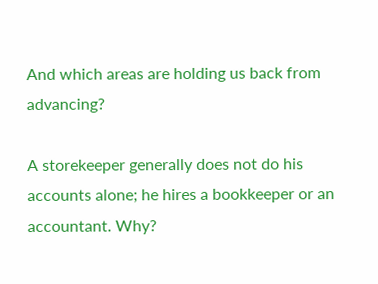And which areas are holding us back from advancing?

A storekeeper generally does not do his accounts alone; he hires a bookkeeper or an accountant. Why?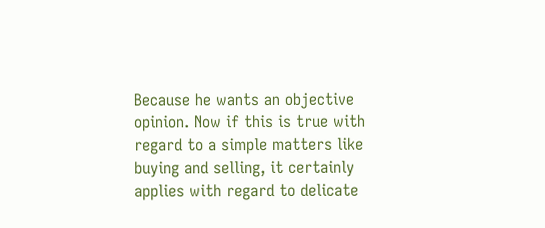Because he wants an objective opinion. Now if this is true with regard to a simple matters like buying and selling, it certainly applies with regard to delicate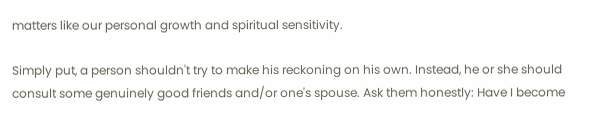matters like our personal growth and spiritual sensitivity.

Simply put, a person shouldn't try to make his reckoning on his own. Instead, he or she should consult some genuinely good friends and/or one's spouse. Ask them honestly: Have I become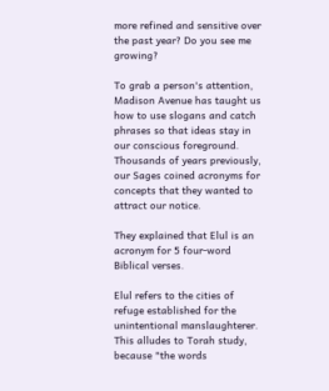more refined and sensitive over the past year? Do you see me growing?

To grab a person's attention, Madison Avenue has taught us how to use slogans and catch phrases so that ideas stay in our conscious foreground. Thousands of years previously, our Sages coined acronyms for concepts that they wanted to attract our notice.

They explained that Elul is an acronym for 5 four-word Biblical verses.

Elul refers to the cities of refuge established for the unintentional manslaughterer. This alludes to Torah study, because "the words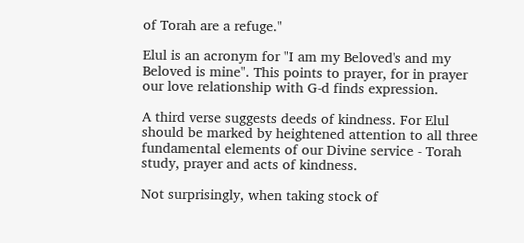of Torah are a refuge."

Elul is an acronym for "I am my Beloved's and my Beloved is mine". This points to prayer, for in prayer our love relationship with G-d finds expression.

A third verse suggests deeds of kindness. For Elul should be marked by heightened attention to all three fundamental elements of our Divine service - Torah study, prayer and acts of kindness.

Not surprisingly, when taking stock of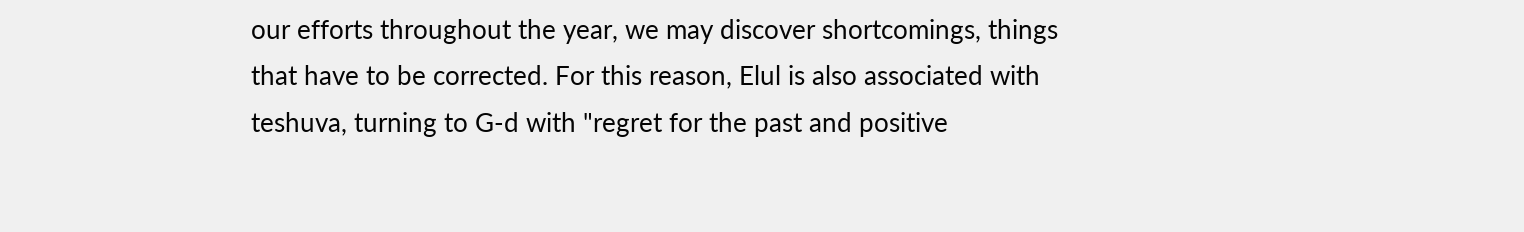our efforts throughout the year, we may discover shortcomings, things that have to be corrected. For this reason, Elul is also associated with teshuva, turning to G-d with "regret for the past and positive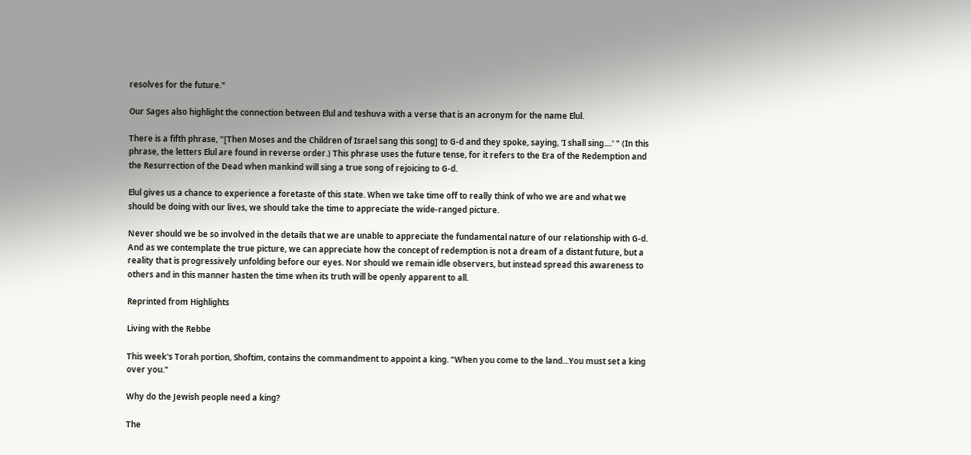resolves for the future."

Our Sages also highlight the connection between Elul and teshuva with a verse that is an acronym for the name Elul.

There is a fifth phrase, "[Then Moses and the Children of Israel sang this song] to G-d and they spoke, saying, 'I shall sing....' " (In this phrase, the letters Elul are found in reverse order.) This phrase uses the future tense, for it refers to the Era of the Redemption and the Resurrection of the Dead when mankind will sing a true song of rejoicing to G-d.

Elul gives us a chance to experience a foretaste of this state. When we take time off to really think of who we are and what we should be doing with our lives, we should take the time to appreciate the wide-ranged picture.

Never should we be so involved in the details that we are unable to appreciate the fundamental nature of our relationship with G-d. And as we contemplate the true picture, we can appreciate how the concept of redemption is not a dream of a distant future, but a reality that is progressively unfolding before our eyes. Nor should we remain idle observers, but instead spread this awareness to others and in this manner hasten the time when its truth will be openly apparent to all.

Reprinted from Highlights

Living with the Rebbe

This week's Torah portion, Shoftim, contains the commandment to appoint a king. "When you come to the land...You must set a king over you."

Why do the Jewish people need a king?

The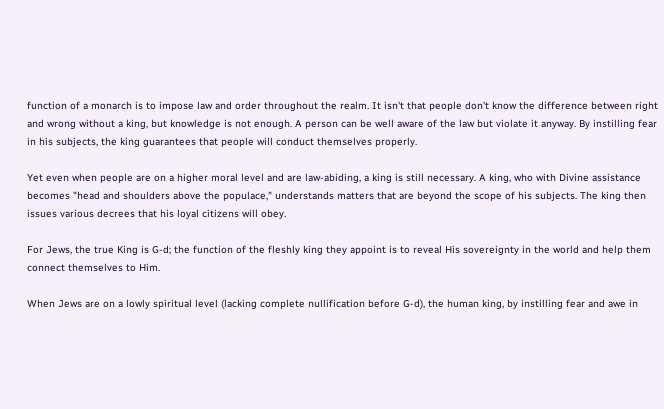function of a monarch is to impose law and order throughout the realm. It isn't that people don't know the difference between right and wrong without a king, but knowledge is not enough. A person can be well aware of the law but violate it anyway. By instilling fear in his subjects, the king guarantees that people will conduct themselves properly.

Yet even when people are on a higher moral level and are law-abiding, a king is still necessary. A king, who with Divine assistance becomes "head and shoulders above the populace," understands matters that are beyond the scope of his subjects. The king then issues various decrees that his loyal citizens will obey.

For Jews, the true King is G-d; the function of the fleshly king they appoint is to reveal His sovereignty in the world and help them connect themselves to Him.

When Jews are on a lowly spiritual level (lacking complete nullification before G-d), the human king, by instilling fear and awe in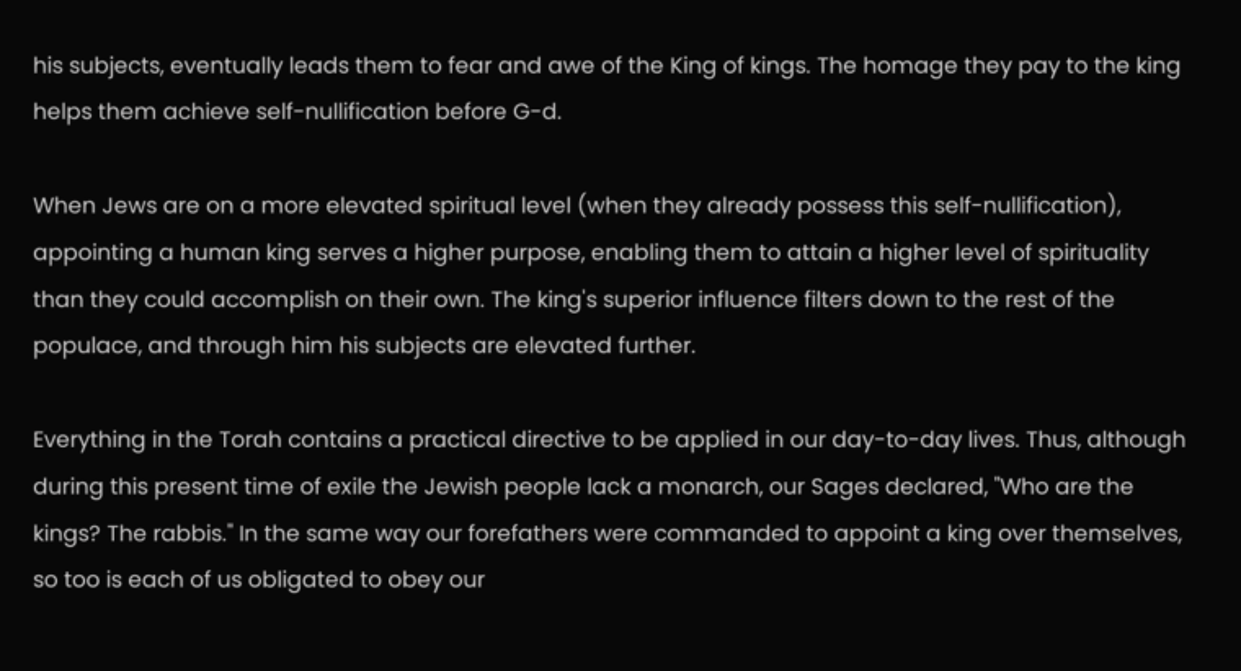his subjects, eventually leads them to fear and awe of the King of kings. The homage they pay to the king helps them achieve self-nullification before G-d.

When Jews are on a more elevated spiritual level (when they already possess this self-nullification), appointing a human king serves a higher purpose, enabling them to attain a higher level of spirituality than they could accomplish on their own. The king's superior influence filters down to the rest of the populace, and through him his subjects are elevated further.

Everything in the Torah contains a practical directive to be applied in our day-to-day lives. Thus, although during this present time of exile the Jewish people lack a monarch, our Sages declared, "Who are the kings? The rabbis." In the same way our forefathers were commanded to appoint a king over themselves, so too is each of us obligated to obey our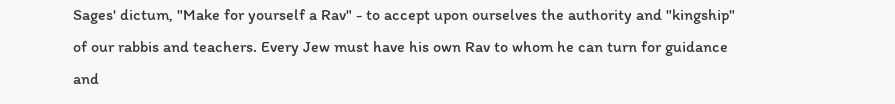Sages' dictum, "Make for yourself a Rav" - to accept upon ourselves the authority and "kingship" of our rabbis and teachers. Every Jew must have his own Rav to whom he can turn for guidance and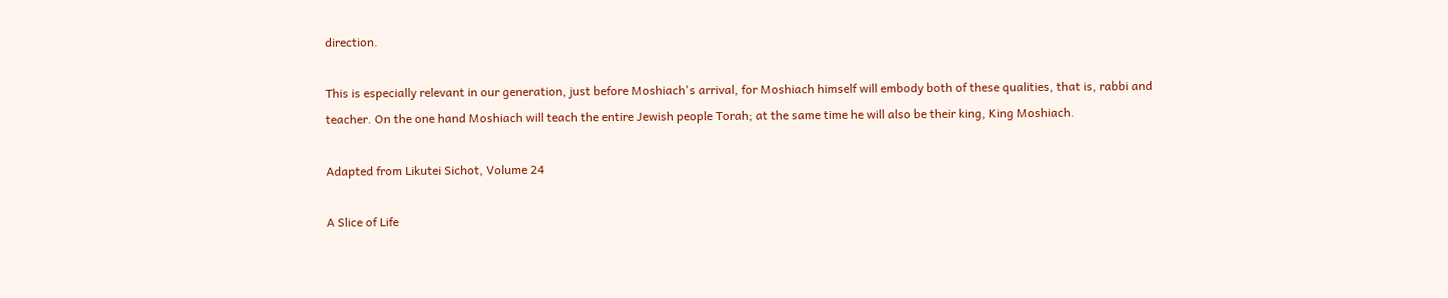direction.

This is especially relevant in our generation, just before Moshiach's arrival, for Moshiach himself will embody both of these qualities, that is, rabbi and teacher. On the one hand Moshiach will teach the entire Jewish people Torah; at the same time he will also be their king, King Moshiach.

Adapted from Likutei Sichot, Volume 24

A Slice of Life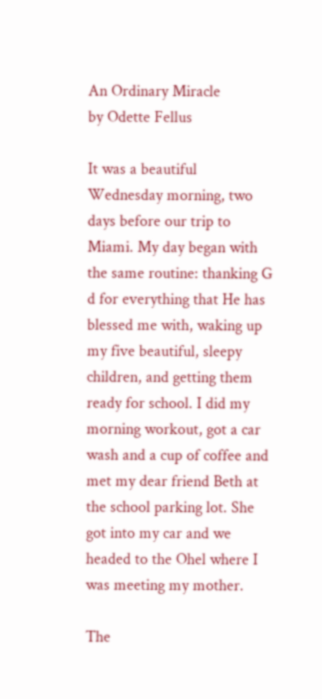An Ordinary Miracle
by Odette Fellus

It was a beautiful Wednesday morning, two days before our trip to Miami. My day began with the same routine: thanking G d for everything that He has blessed me with, waking up my five beautiful, sleepy children, and getting them ready for school. I did my morning workout, got a car wash and a cup of coffee and met my dear friend Beth at the school parking lot. She got into my car and we headed to the Ohel where I was meeting my mother.

The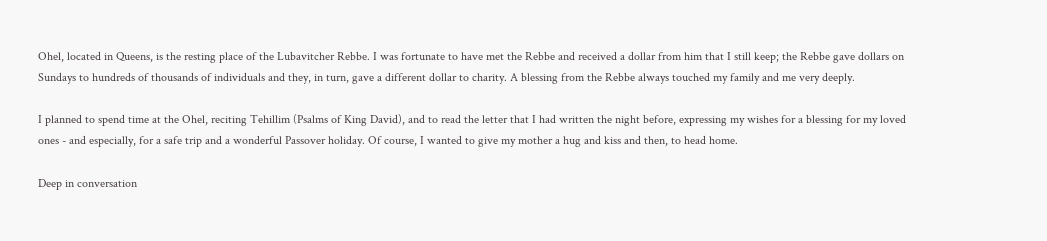Ohel, located in Queens, is the resting place of the Lubavitcher Rebbe. I was fortunate to have met the Rebbe and received a dollar from him that I still keep; the Rebbe gave dollars on Sundays to hundreds of thousands of individuals and they, in turn, gave a different dollar to charity. A blessing from the Rebbe always touched my family and me very deeply.

I planned to spend time at the Ohel, reciting Tehillim (Psalms of King David), and to read the letter that I had written the night before, expressing my wishes for a blessing for my loved ones - and especially, for a safe trip and a wonderful Passover holiday. Of course, I wanted to give my mother a hug and kiss and then, to head home.

Deep in conversation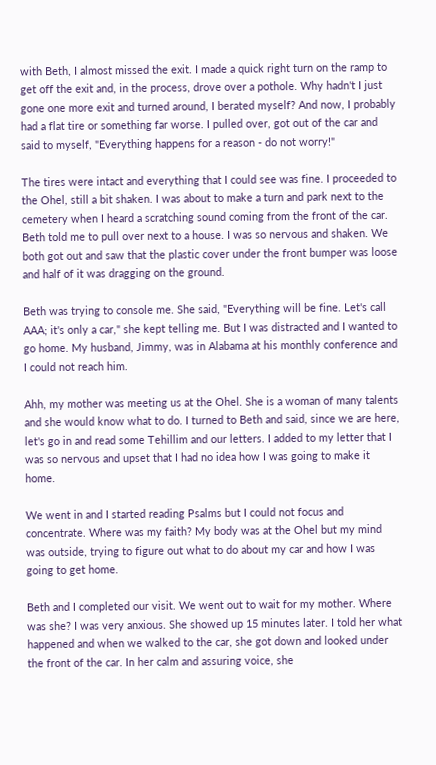with Beth, I almost missed the exit. I made a quick right turn on the ramp to get off the exit and, in the process, drove over a pothole. Why hadn't I just gone one more exit and turned around, I berated myself? And now, I probably had a flat tire or something far worse. I pulled over, got out of the car and said to myself, "Everything happens for a reason - do not worry!"

The tires were intact and everything that I could see was fine. I proceeded to the Ohel, still a bit shaken. I was about to make a turn and park next to the cemetery when I heard a scratching sound coming from the front of the car. Beth told me to pull over next to a house. I was so nervous and shaken. We both got out and saw that the plastic cover under the front bumper was loose and half of it was dragging on the ground.

Beth was trying to console me. She said, "Everything will be fine. Let's call AAA; it's only a car," she kept telling me. But I was distracted and I wanted to go home. My husband, Jimmy, was in Alabama at his monthly conference and I could not reach him.

Ahh, my mother was meeting us at the Ohel. She is a woman of many talents and she would know what to do. I turned to Beth and said, since we are here, let's go in and read some Tehillim and our letters. I added to my letter that I was so nervous and upset that I had no idea how I was going to make it home.

We went in and I started reading Psalms but I could not focus and concentrate. Where was my faith? My body was at the Ohel but my mind was outside, trying to figure out what to do about my car and how I was going to get home.

Beth and I completed our visit. We went out to wait for my mother. Where was she? I was very anxious. She showed up 15 minutes later. I told her what happened and when we walked to the car, she got down and looked under the front of the car. In her calm and assuring voice, she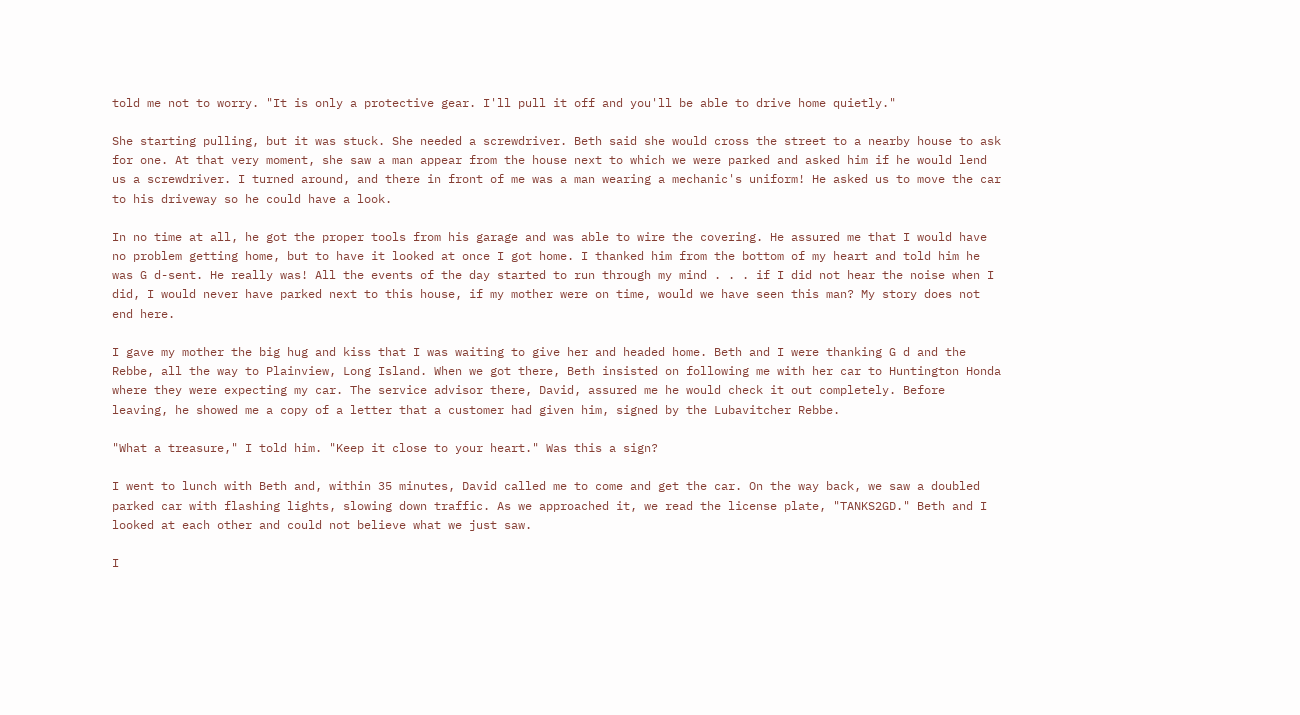told me not to worry. "It is only a protective gear. I'll pull it off and you'll be able to drive home quietly."

She starting pulling, but it was stuck. She needed a screwdriver. Beth said she would cross the street to a nearby house to ask for one. At that very moment, she saw a man appear from the house next to which we were parked and asked him if he would lend us a screwdriver. I turned around, and there in front of me was a man wearing a mechanic's uniform! He asked us to move the car to his driveway so he could have a look.

In no time at all, he got the proper tools from his garage and was able to wire the covering. He assured me that I would have no problem getting home, but to have it looked at once I got home. I thanked him from the bottom of my heart and told him he was G d-sent. He really was! All the events of the day started to run through my mind . . . if I did not hear the noise when I did, I would never have parked next to this house, if my mother were on time, would we have seen this man? My story does not end here.

I gave my mother the big hug and kiss that I was waiting to give her and headed home. Beth and I were thanking G d and the Rebbe, all the way to Plainview, Long Island. When we got there, Beth insisted on following me with her car to Huntington Honda where they were expecting my car. The service advisor there, David, assured me he would check it out completely. Before leaving, he showed me a copy of a letter that a customer had given him, signed by the Lubavitcher Rebbe.

"What a treasure," I told him. "Keep it close to your heart." Was this a sign?

I went to lunch with Beth and, within 35 minutes, David called me to come and get the car. On the way back, we saw a doubled parked car with flashing lights, slowing down traffic. As we approached it, we read the license plate, "TANKS2GD." Beth and I looked at each other and could not believe what we just saw.

I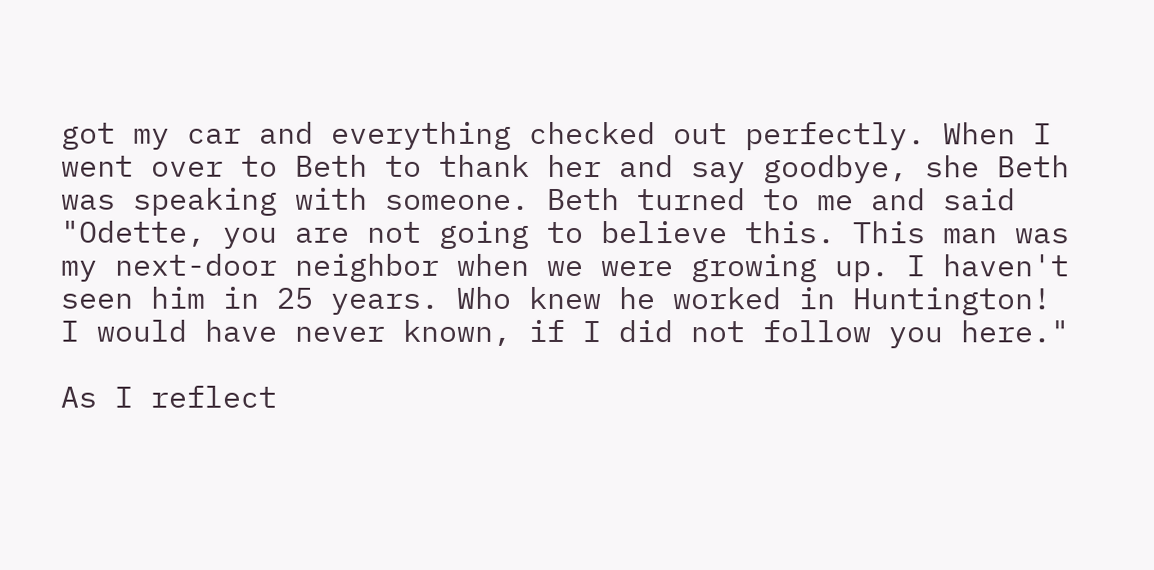got my car and everything checked out perfectly. When I went over to Beth to thank her and say goodbye, she Beth was speaking with someone. Beth turned to me and said "Odette, you are not going to believe this. This man was my next-door neighbor when we were growing up. I haven't seen him in 25 years. Who knew he worked in Huntington! I would have never known, if I did not follow you here."

As I reflect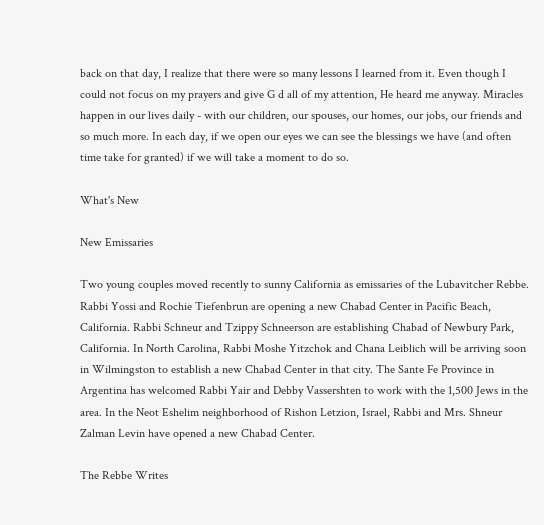back on that day, I realize that there were so many lessons I learned from it. Even though I could not focus on my prayers and give G d all of my attention, He heard me anyway. Miracles happen in our lives daily - with our children, our spouses, our homes, our jobs, our friends and so much more. In each day, if we open our eyes we can see the blessings we have (and often time take for granted) if we will take a moment to do so.

What's New

New Emissaries

Two young couples moved recently to sunny California as emissaries of the Lubavitcher Rebbe. Rabbi Yossi and Rochie Tiefenbrun are opening a new Chabad Center in Pacific Beach, California. Rabbi Schneur and Tzippy Schneerson are establishing Chabad of Newbury Park, California. In North Carolina, Rabbi Moshe Yitzchok and Chana Leiblich will be arriving soon in Wilmingston to establish a new Chabad Center in that city. The Sante Fe Province in Argentina has welcomed Rabbi Yair and Debby Vassershten to work with the 1,500 Jews in the area. In the Neot Eshelim neighborhood of Rishon Letzion, Israel, Rabbi and Mrs. Shneur Zalman Levin have opened a new Chabad Center.

The Rebbe Writes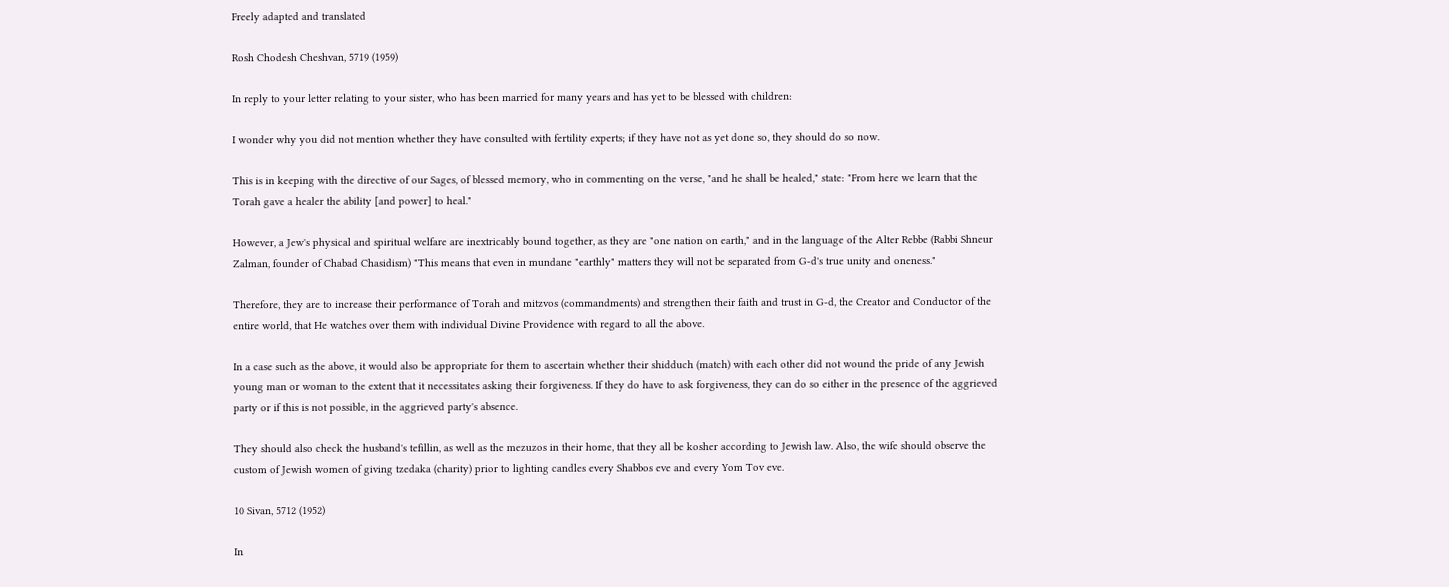Freely adapted and translated

Rosh Chodesh Cheshvan, 5719 (1959)

In reply to your letter relating to your sister, who has been married for many years and has yet to be blessed with children:

I wonder why you did not mention whether they have consulted with fertility experts; if they have not as yet done so, they should do so now.

This is in keeping with the directive of our Sages, of blessed memory, who in commenting on the verse, "and he shall be healed," state: "From here we learn that the Torah gave a healer the ability [and power] to heal."

However, a Jew's physical and spiritual welfare are inextricably bound together, as they are "one nation on earth," and in the language of the Alter Rebbe (Rabbi Shneur Zalman, founder of Chabad Chasidism) "This means that even in mundane "earthly" matters they will not be separated from G-d's true unity and oneness."

Therefore, they are to increase their performance of Torah and mitzvos (commandments) and strengthen their faith and trust in G-d, the Creator and Conductor of the entire world, that He watches over them with individual Divine Providence with regard to all the above.

In a case such as the above, it would also be appropriate for them to ascertain whether their shidduch (match) with each other did not wound the pride of any Jewish young man or woman to the extent that it necessitates asking their forgiveness. If they do have to ask forgiveness, they can do so either in the presence of the aggrieved party or if this is not possible, in the aggrieved party's absence.

They should also check the husband's tefillin, as well as the mezuzos in their home, that they all be kosher according to Jewish law. Also, the wife should observe the custom of Jewish women of giving tzedaka (charity) prior to lighting candles every Shabbos eve and every Yom Tov eve.

10 Sivan, 5712 (1952)

In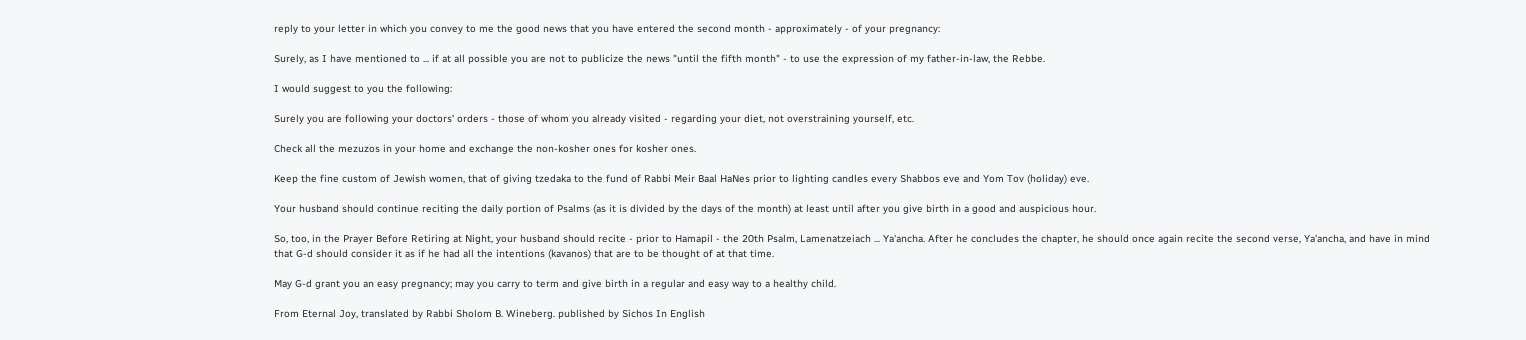reply to your letter in which you convey to me the good news that you have entered the second month - approximately - of your pregnancy:

Surely, as I have mentioned to ... if at all possible you are not to publicize the news "until the fifth month" - to use the expression of my father-in-law, the Rebbe.

I would suggest to you the following:

Surely you are following your doctors' orders - those of whom you already visited - regarding your diet, not overstraining yourself, etc.

Check all the mezuzos in your home and exchange the non-kosher ones for kosher ones.

Keep the fine custom of Jewish women, that of giving tzedaka to the fund of Rabbi Meir Baal HaNes prior to lighting candles every Shabbos eve and Yom Tov (holiday) eve.

Your husband should continue reciting the daily portion of Psalms (as it is divided by the days of the month) at least until after you give birth in a good and auspicious hour.

So, too, in the Prayer Before Retiring at Night, your husband should recite - prior to Hamapil - the 20th Psalm, Lamenatzeiach ... Ya'ancha. After he concludes the chapter, he should once again recite the second verse, Ya'ancha, and have in mind that G-d should consider it as if he had all the intentions (kavanos) that are to be thought of at that time.

May G-d grant you an easy pregnancy; may you carry to term and give birth in a regular and easy way to a healthy child.

From Eternal Joy, translated by Rabbi Sholom B. Wineberg. published by Sichos In English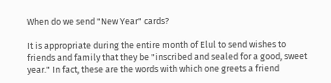When do we send "New Year" cards?

It is appropriate during the entire month of Elul to send wishes to friends and family that they be "inscribed and sealed for a good, sweet year." In fact, these are the words with which one greets a friend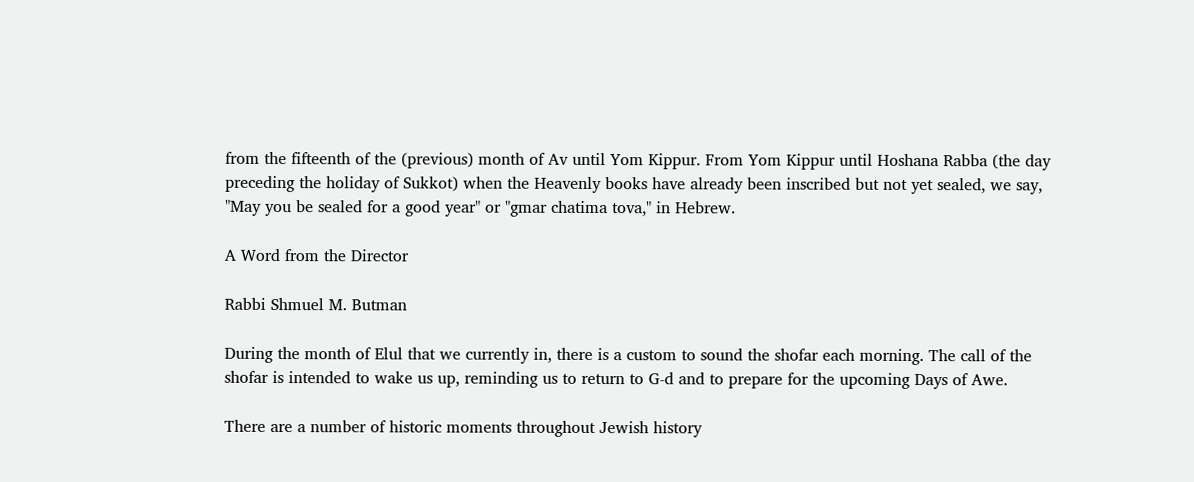from the fifteenth of the (previous) month of Av until Yom Kippur. From Yom Kippur until Hoshana Rabba (the day preceding the holiday of Sukkot) when the Heavenly books have already been inscribed but not yet sealed, we say, "May you be sealed for a good year" or "gmar chatima tova," in Hebrew.

A Word from the Director

Rabbi Shmuel M. Butman

During the month of Elul that we currently in, there is a custom to sound the shofar each morning. The call of the shofar is intended to wake us up, reminding us to return to G-d and to prepare for the upcoming Days of Awe.

There are a number of historic moments throughout Jewish history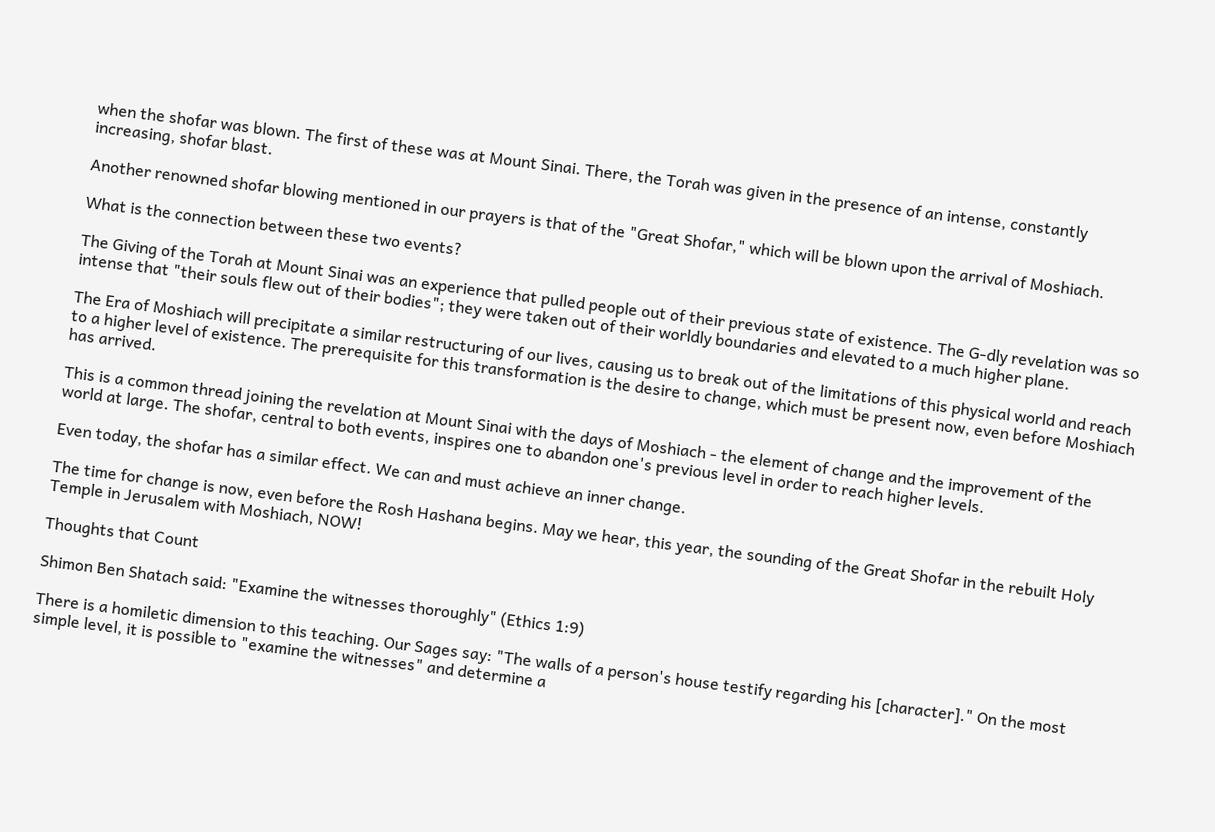when the shofar was blown. The first of these was at Mount Sinai. There, the Torah was given in the presence of an intense, constantly increasing, shofar blast.

Another renowned shofar blowing mentioned in our prayers is that of the "Great Shofar," which will be blown upon the arrival of Moshiach.

What is the connection between these two events?

The Giving of the Torah at Mount Sinai was an experience that pulled people out of their previous state of existence. The G-dly revelation was so intense that "their souls flew out of their bodies"; they were taken out of their worldly boundaries and elevated to a much higher plane.

The Era of Moshiach will precipitate a similar restructuring of our lives, causing us to break out of the limitations of this physical world and reach to a higher level of existence. The prerequisite for this transformation is the desire to change, which must be present now, even before Moshiach has arrived.

This is a common thread joining the revelation at Mount Sinai with the days of Moshiach - the element of change and the improvement of the world at large. The shofar, central to both events, inspires one to abandon one's previous level in order to reach higher levels.

Even today, the shofar has a similar effect. We can and must achieve an inner change.

The time for change is now, even before the Rosh Hashana begins. May we hear, this year, the sounding of the Great Shofar in the rebuilt Holy Temple in Jerusalem with Moshiach, NOW!

Thoughts that Count

Shimon Ben Shatach said: "Examine the witnesses thoroughly" (Ethics 1:9)

There is a homiletic dimension to this teaching. Our Sages say: "The walls of a person's house testify regarding his [character]." On the most simple level, it is possible to "examine the witnesses" and determine a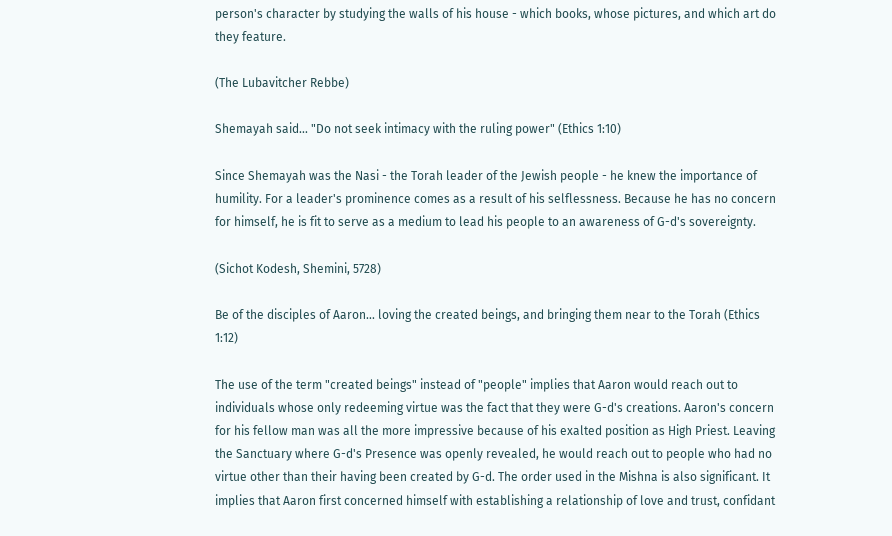person's character by studying the walls of his house - which books, whose pictures, and which art do they feature.

(The Lubavitcher Rebbe)

Shemayah said... "Do not seek intimacy with the ruling power" (Ethics 1:10)

Since Shemayah was the Nasi - the Torah leader of the Jewish people - he knew the importance of humility. For a leader's prominence comes as a result of his selflessness. Because he has no concern for himself, he is fit to serve as a medium to lead his people to an awareness of G-d's sovereignty.

(Sichot Kodesh, Shemini, 5728)

Be of the disciples of Aaron... loving the created beings, and bringing them near to the Torah (Ethics 1:12)

The use of the term "created beings" instead of "people" implies that Aaron would reach out to individuals whose only redeeming virtue was the fact that they were G-d's creations. Aaron's concern for his fellow man was all the more impressive because of his exalted position as High Priest. Leaving the Sanctuary where G-d's Presence was openly revealed, he would reach out to people who had no virtue other than their having been created by G-d. The order used in the Mishna is also significant. It implies that Aaron first concerned himself with establishing a relationship of love and trust, confidant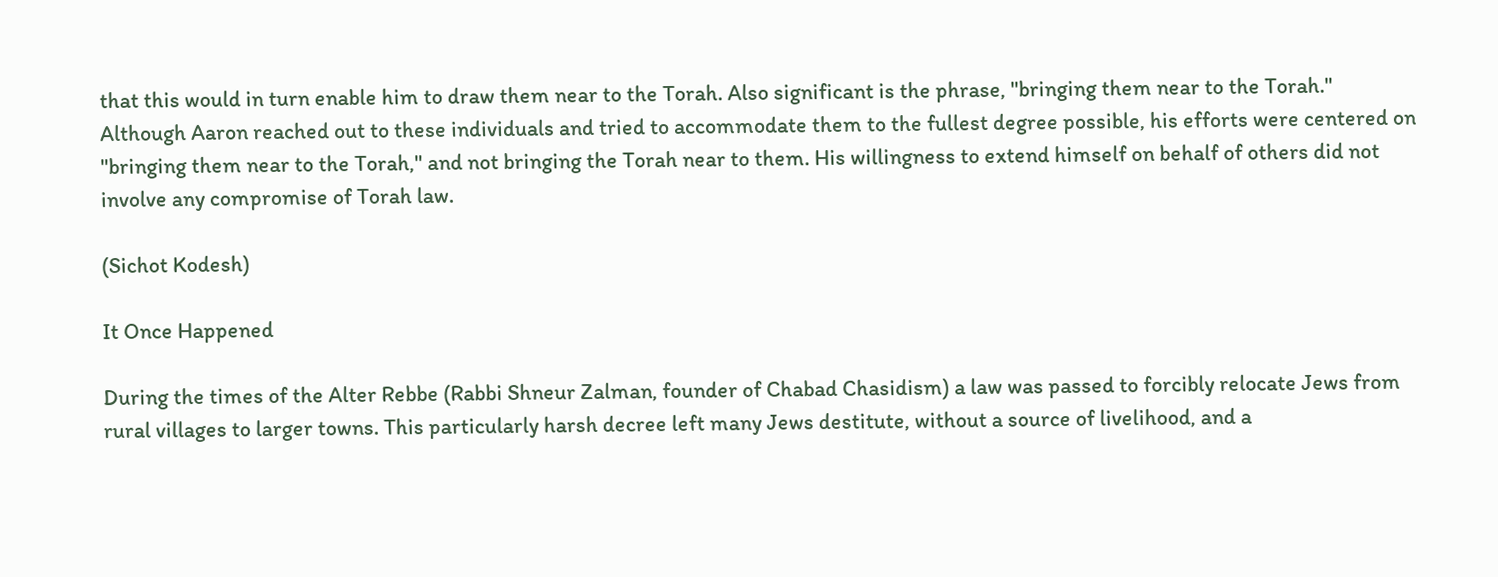that this would in turn enable him to draw them near to the Torah. Also significant is the phrase, "bringing them near to the Torah." Although Aaron reached out to these individuals and tried to accommodate them to the fullest degree possible, his efforts were centered on "bringing them near to the Torah," and not bringing the Torah near to them. His willingness to extend himself on behalf of others did not involve any compromise of Torah law.

(Sichot Kodesh)

It Once Happened

During the times of the Alter Rebbe (Rabbi Shneur Zalman, founder of Chabad Chasidism) a law was passed to forcibly relocate Jews from rural villages to larger towns. This particularly harsh decree left many Jews destitute, without a source of livelihood, and a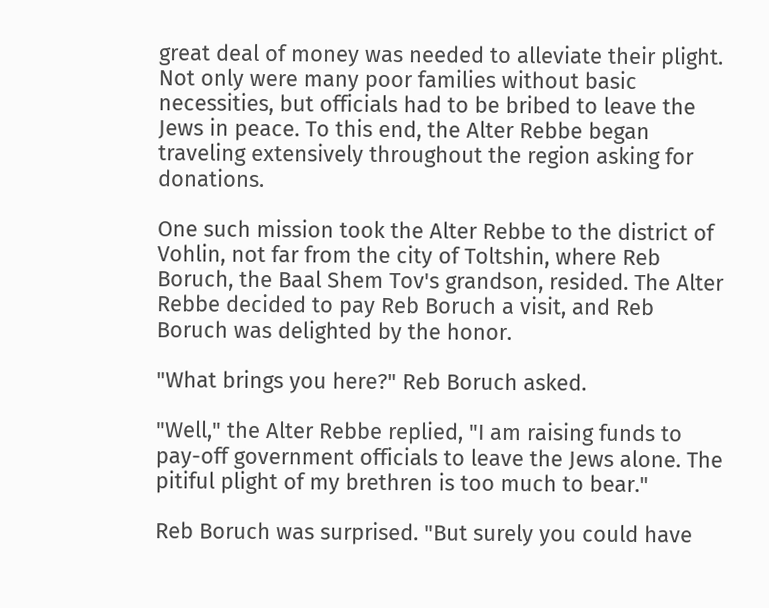great deal of money was needed to alleviate their plight. Not only were many poor families without basic necessities, but officials had to be bribed to leave the Jews in peace. To this end, the Alter Rebbe began traveling extensively throughout the region asking for donations.

One such mission took the Alter Rebbe to the district of Vohlin, not far from the city of Toltshin, where Reb Boruch, the Baal Shem Tov's grandson, resided. The Alter Rebbe decided to pay Reb Boruch a visit, and Reb Boruch was delighted by the honor.

"What brings you here?" Reb Boruch asked.

"Well," the Alter Rebbe replied, "I am raising funds to pay-off government officials to leave the Jews alone. The pitiful plight of my brethren is too much to bear."

Reb Boruch was surprised. "But surely you could have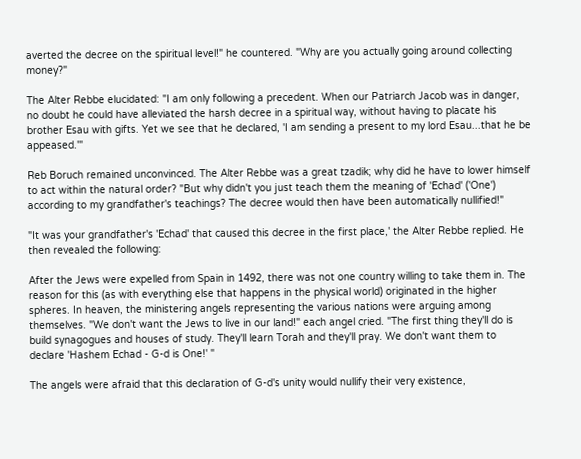averted the decree on the spiritual level!" he countered. "Why are you actually going around collecting money?"

The Alter Rebbe elucidated: "I am only following a precedent. When our Patriarch Jacob was in danger, no doubt he could have alleviated the harsh decree in a spiritual way, without having to placate his brother Esau with gifts. Yet we see that he declared, 'I am sending a present to my lord Esau...that he be appeased.'"

Reb Boruch remained unconvinced. The Alter Rebbe was a great tzadik; why did he have to lower himself to act within the natural order? "But why didn't you just teach them the meaning of 'Echad' ('One') according to my grandfather's teachings? The decree would then have been automatically nullified!"

"It was your grandfather's 'Echad' that caused this decree in the first place,' the Alter Rebbe replied. He then revealed the following:

After the Jews were expelled from Spain in 1492, there was not one country willing to take them in. The reason for this (as with everything else that happens in the physical world) originated in the higher spheres. In heaven, the ministering angels representing the various nations were arguing among themselves. "We don't want the Jews to live in our land!" each angel cried. "The first thing they'll do is build synagogues and houses of study. They'll learn Torah and they'll pray. We don't want them to declare 'Hashem Echad - G-d is One!' "

The angels were afraid that this declaration of G-d's unity would nullify their very existence,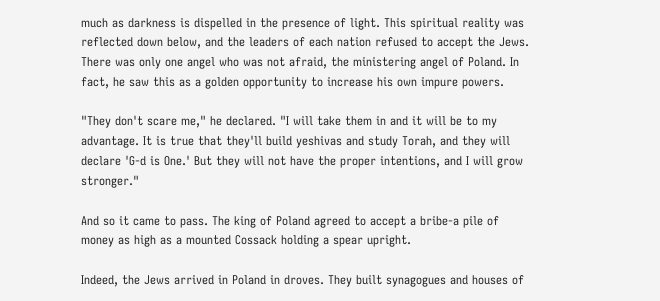much as darkness is dispelled in the presence of light. This spiritual reality was reflected down below, and the leaders of each nation refused to accept the Jews. There was only one angel who was not afraid, the ministering angel of Poland. In fact, he saw this as a golden opportunity to increase his own impure powers.

"They don't scare me," he declared. "I will take them in and it will be to my advantage. It is true that they'll build yeshivas and study Torah, and they will declare 'G-d is One.' But they will not have the proper intentions, and I will grow stronger."

And so it came to pass. The king of Poland agreed to accept a bribe-a pile of money as high as a mounted Cossack holding a spear upright.

Indeed, the Jews arrived in Poland in droves. They built synagogues and houses of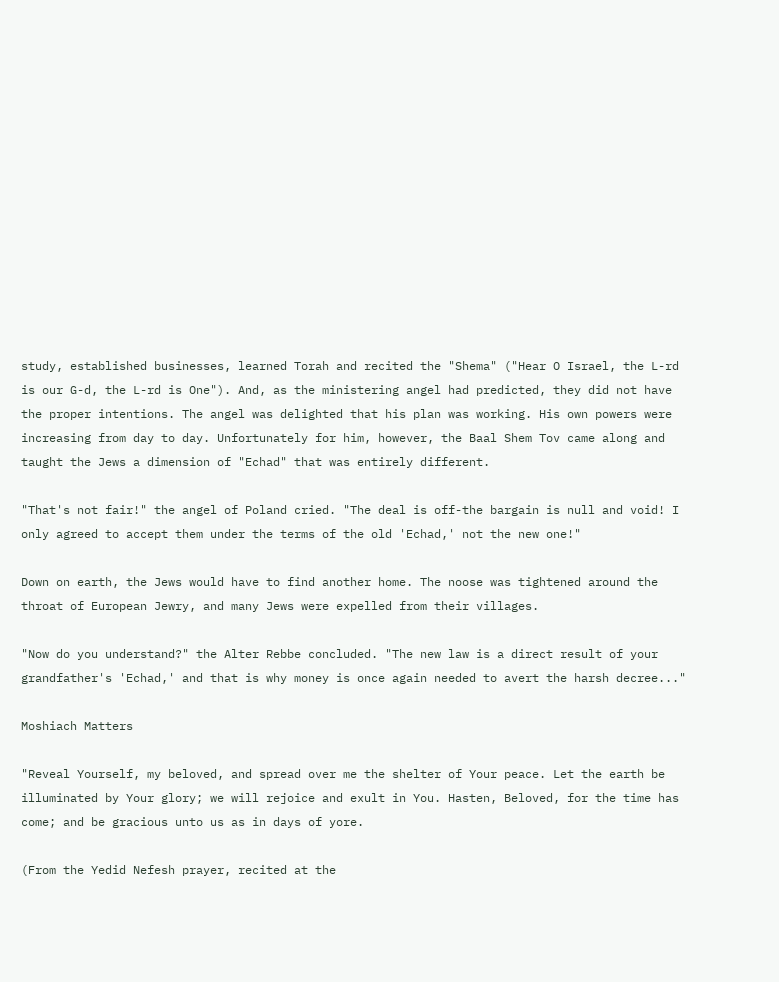study, established businesses, learned Torah and recited the "Shema" ("Hear O Israel, the L-rd is our G-d, the L-rd is One"). And, as the ministering angel had predicted, they did not have the proper intentions. The angel was delighted that his plan was working. His own powers were increasing from day to day. Unfortunately for him, however, the Baal Shem Tov came along and taught the Jews a dimension of "Echad" that was entirely different.

"That's not fair!" the angel of Poland cried. "The deal is off-the bargain is null and void! I only agreed to accept them under the terms of the old 'Echad,' not the new one!"

Down on earth, the Jews would have to find another home. The noose was tightened around the throat of European Jewry, and many Jews were expelled from their villages.

"Now do you understand?" the Alter Rebbe concluded. "The new law is a direct result of your grandfather's 'Echad,' and that is why money is once again needed to avert the harsh decree..."

Moshiach Matters

"Reveal Yourself, my beloved, and spread over me the shelter of Your peace. Let the earth be illuminated by Your glory; we will rejoice and exult in You. Hasten, Beloved, for the time has come; and be gracious unto us as in days of yore.

(From the Yedid Nefesh prayer, recited at the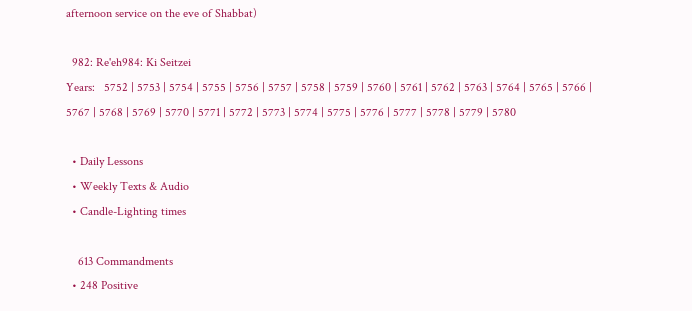afternoon service on the eve of Shabbat)

  982: Re'eh984: Ki Seitzei
Years:   5752 | 5753 | 5754 | 5755 | 5756 | 5757 | 5758 | 5759 | 5760 | 5761 | 5762 | 5763 | 5764 | 5765 | 5766 | 5767 | 5768 | 5769 | 5770 | 5771 | 5772 | 5773 | 5774 | 5775 | 5776 | 5777 | 5778 | 5779 | 5780

  • Daily Lessons
  • Weekly Texts & Audio
  • Candle-Lighting times

    613 Commandments
  • 248 Positive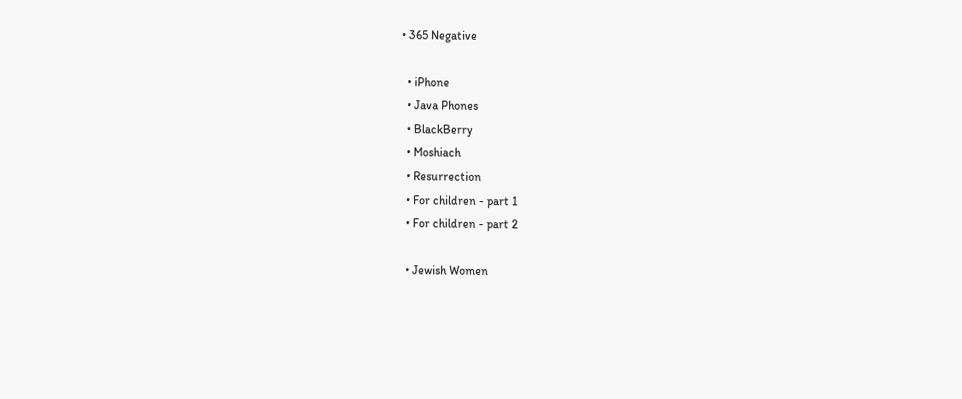• 365 Negative

  • iPhone
  • Java Phones
  • BlackBerry
  • Moshiach
  • Resurrection
  • For children - part 1
  • For children - part 2

  • Jewish Women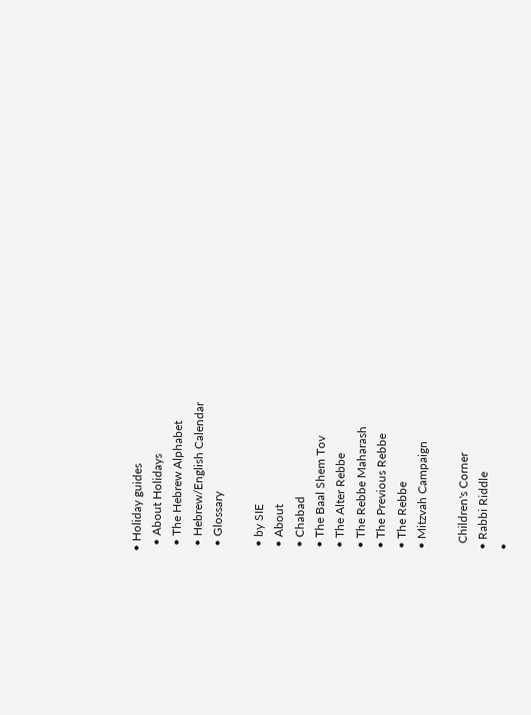• Holiday guides
  • About Holidays
  • The Hebrew Alphabet
  • Hebrew/English Calendar
  • Glossary

  • by SIE
  • About
  • Chabad
  • The Baal Shem Tov
  • The Alter Rebbe
  • The Rebbe Maharash
  • The Previous Rebbe
  • The Rebbe
  • Mitzvah Campaign

    Children's Corner
  • Rabbi Riddle
  •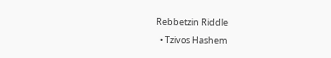Rebbetzin Riddle
  • Tzivos Hashem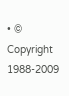• © Copyright 1988-2009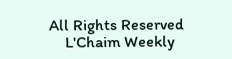All Rights Reserved
    L'Chaim Weekly